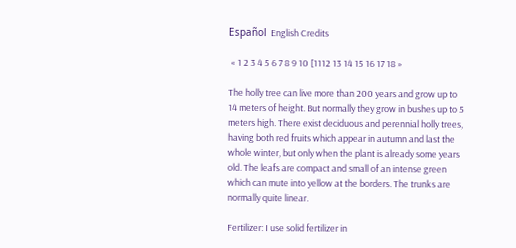Español  English Credits

 « 1 2 3 4 5 6 7 8 9 10 [1112 13 14 15 16 17 18 »

The holly tree can live more than 200 years and grow up to 14 meters of height. But normally they grow in bushes up to 5 meters high. There exist deciduous and perennial holly trees, having both red fruits which appear in autumn and last the whole winter, but only when the plant is already some years old. The leafs are compact and small of an intense green which can mute into yellow at the borders. The trunks are normally quite linear.

Fertilizer: I use solid fertilizer in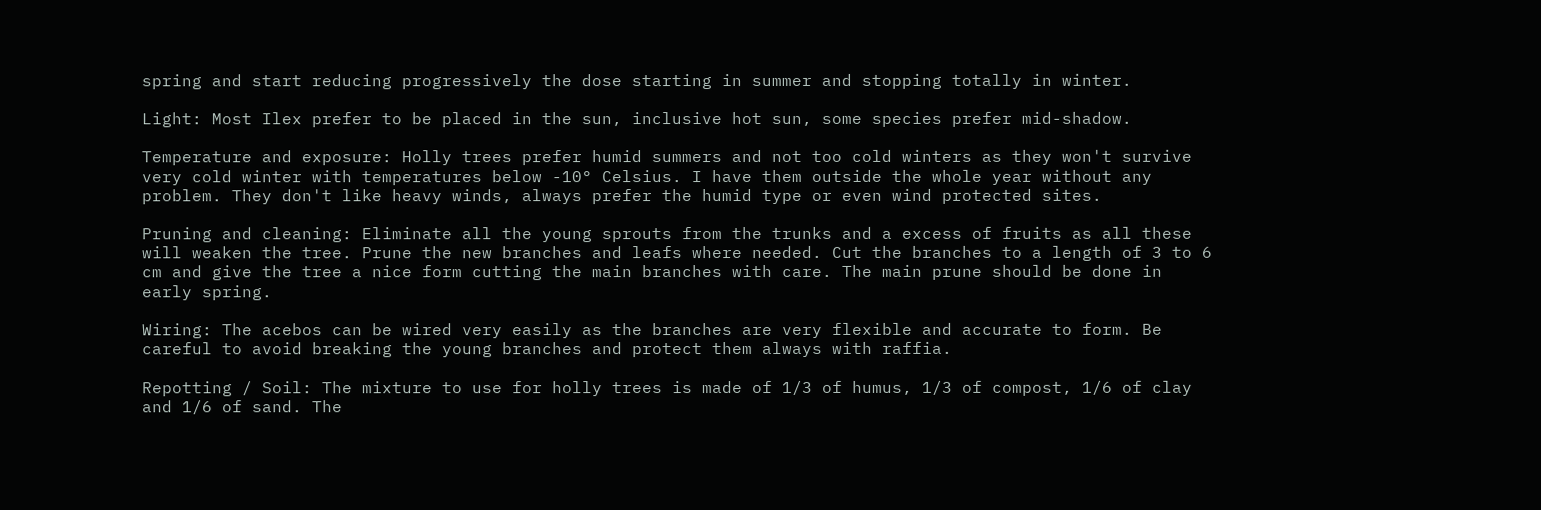spring and start reducing progressively the dose starting in summer and stopping totally in winter.

Light: Most Ilex prefer to be placed in the sun, inclusive hot sun, some species prefer mid-shadow.

Temperature and exposure: Holly trees prefer humid summers and not too cold winters as they won't survive very cold winter with temperatures below -10° Celsius. I have them outside the whole year without any problem. They don't like heavy winds, always prefer the humid type or even wind protected sites.

Pruning and cleaning: Eliminate all the young sprouts from the trunks and a excess of fruits as all these will weaken the tree. Prune the new branches and leafs where needed. Cut the branches to a length of 3 to 6 cm and give the tree a nice form cutting the main branches with care. The main prune should be done in early spring.

Wiring: The acebos can be wired very easily as the branches are very flexible and accurate to form. Be careful to avoid breaking the young branches and protect them always with raffia.

Repotting / Soil: The mixture to use for holly trees is made of 1/3 of humus, 1/3 of compost, 1/6 of clay and 1/6 of sand. The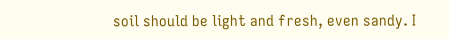soil should be light and fresh, even sandy. I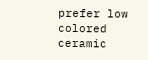prefer low colored ceramic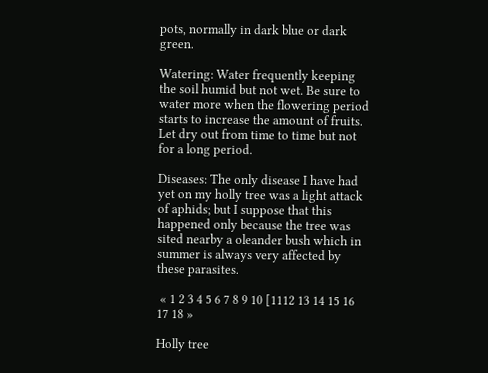pots, normally in dark blue or dark green.

Watering: Water frequently keeping the soil humid but not wet. Be sure to water more when the flowering period starts to increase the amount of fruits. Let dry out from time to time but not for a long period.

Diseases: The only disease I have had yet on my holly tree was a light attack of aphids; but I suppose that this happened only because the tree was sited nearby a oleander bush which in summer is always very affected by these parasites.

 « 1 2 3 4 5 6 7 8 9 10 [1112 13 14 15 16 17 18 »

Holly tree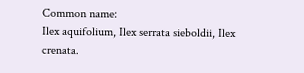Common name:
Ilex aquifolium, Ilex serrata sieboldii, Ilex crenata.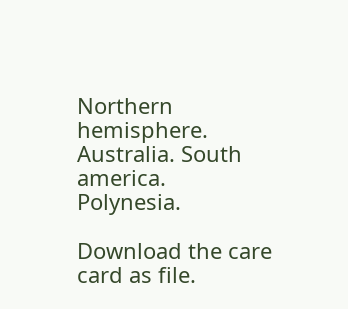Northern hemisphere. Australia. South america. Polynesia.

Download the care card as file.